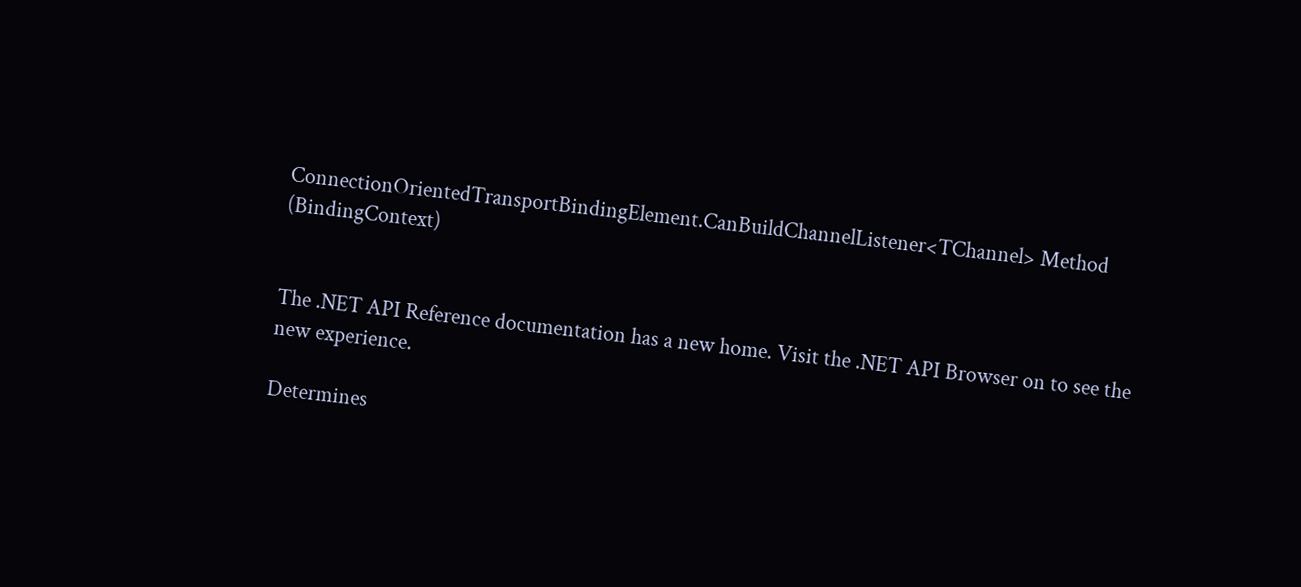ConnectionOrientedTransportBindingElement.CanBuildChannelListener<TChannel> Method (BindingContext)


The .NET API Reference documentation has a new home. Visit the .NET API Browser on to see the new experience.

Determines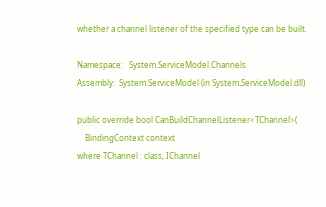whether a channel listener of the specified type can be built.

Namespace:   System.ServiceModel.Channels
Assembly:  System.ServiceModel (in System.ServiceModel.dll)

public override bool CanBuildChannelListener<TChannel>(
    BindingContext context
where TChannel : class, IChannel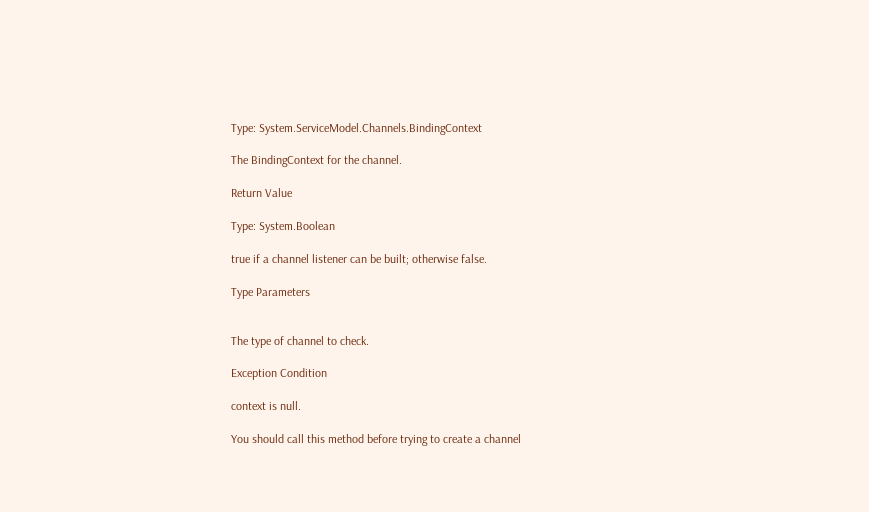Type: System.ServiceModel.Channels.BindingContext

The BindingContext for the channel.

Return Value

Type: System.Boolean

true if a channel listener can be built; otherwise false.

Type Parameters


The type of channel to check.

Exception Condition

context is null.

You should call this method before trying to create a channel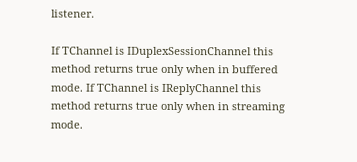listener.

If TChannel is IDuplexSessionChannel this method returns true only when in buffered mode. If TChannel is IReplyChannel this method returns true only when in streaming mode.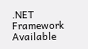.NET Framework
Available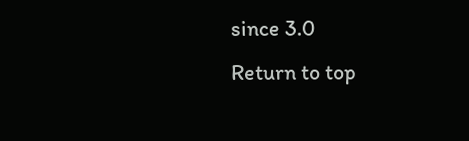since 3.0
Return to top